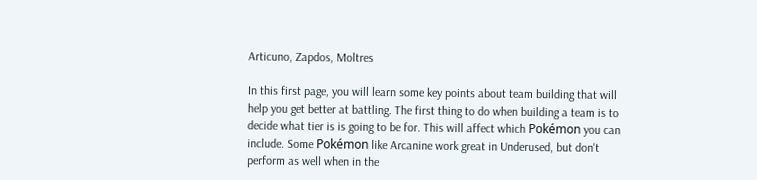Articuno, Zapdos, Moltres

In this first page, you will learn some key points about team building that will help you get better at battling. The first thing to do when building a team is to decide what tier is is going to be for. This will affect which Pokémon you can include. Some Pokémon like Arcanine work great in Underused, but don't perform as well when in the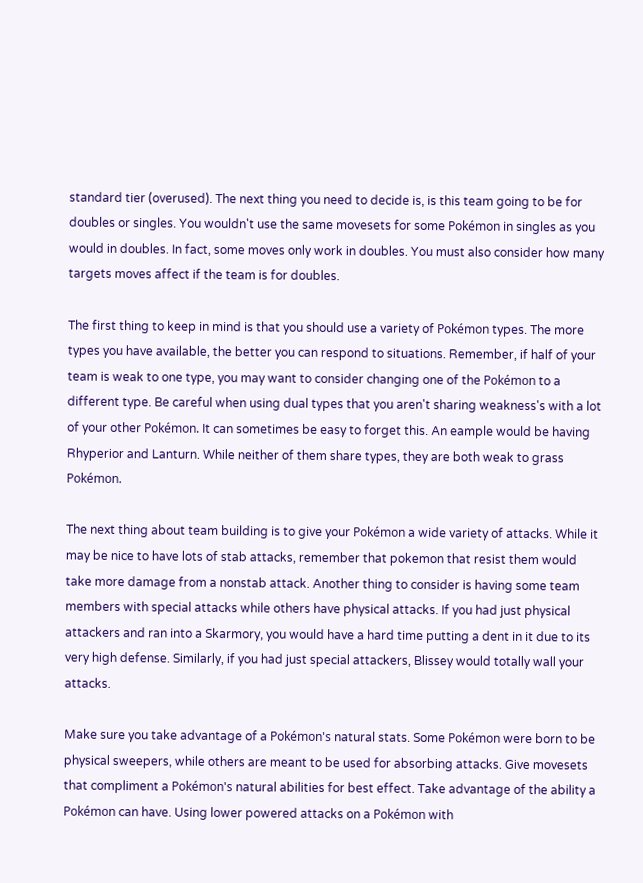standard tier (overused). The next thing you need to decide is, is this team going to be for doubles or singles. You wouldn't use the same movesets for some Pokémon in singles as you would in doubles. In fact, some moves only work in doubles. You must also consider how many targets moves affect if the team is for doubles.

The first thing to keep in mind is that you should use a variety of Pokémon types. The more types you have available, the better you can respond to situations. Remember, if half of your team is weak to one type, you may want to consider changing one of the Pokémon to a different type. Be careful when using dual types that you aren't sharing weakness's with a lot of your other Pokémon. It can sometimes be easy to forget this. An eample would be having Rhyperior and Lanturn. While neither of them share types, they are both weak to grass Pokémon.

The next thing about team building is to give your Pokémon a wide variety of attacks. While it may be nice to have lots of stab attacks, remember that pokemon that resist them would take more damage from a nonstab attack. Another thing to consider is having some team members with special attacks while others have physical attacks. If you had just physical attackers and ran into a Skarmory, you would have a hard time putting a dent in it due to its very high defense. Similarly, if you had just special attackers, Blissey would totally wall your attacks.

Make sure you take advantage of a Pokémon's natural stats. Some Pokémon were born to be physical sweepers, while others are meant to be used for absorbing attacks. Give movesets that compliment a Pokémon's natural abilities for best effect. Take advantage of the ability a Pokémon can have. Using lower powered attacks on a Pokémon with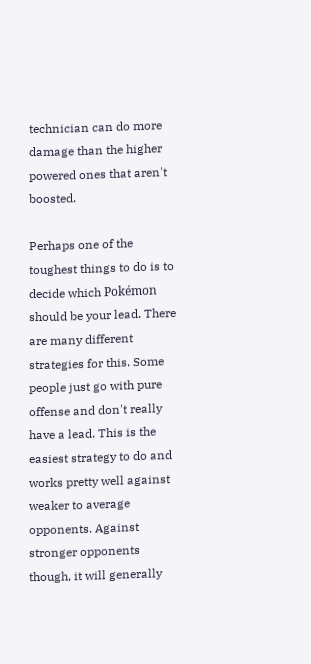technician can do more damage than the higher powered ones that aren't boosted.

Perhaps one of the toughest things to do is to decide which Pokémon should be your lead. There are many different strategies for this. Some people just go with pure offense and don't really have a lead. This is the easiest strategy to do and works pretty well against weaker to average opponents. Against stronger opponents though, it will generally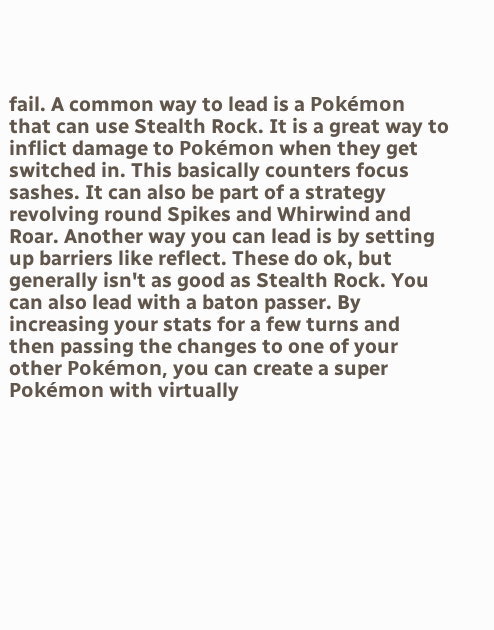fail. A common way to lead is a Pokémon that can use Stealth Rock. It is a great way to inflict damage to Pokémon when they get switched in. This basically counters focus sashes. It can also be part of a strategy revolving round Spikes and Whirwind and Roar. Another way you can lead is by setting up barriers like reflect. These do ok, but generally isn't as good as Stealth Rock. You can also lead with a baton passer. By increasing your stats for a few turns and then passing the changes to one of your other Pokémon, you can create a super Pokémon with virtually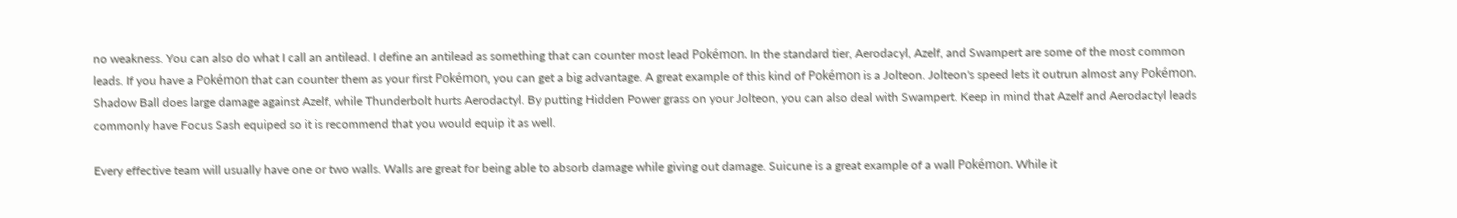no weakness. You can also do what I call an antilead. I define an antilead as something that can counter most lead Pokémon. In the standard tier, Aerodacyl, Azelf, and Swampert are some of the most common leads. If you have a Pokémon that can counter them as your first Pokémon, you can get a big advantage. A great example of this kind of Pokémon is a Jolteon. Jolteon's speed lets it outrun almost any Pokémon. Shadow Ball does large damage against Azelf, while Thunderbolt hurts Aerodactyl. By putting Hidden Power grass on your Jolteon, you can also deal with Swampert. Keep in mind that Azelf and Aerodactyl leads commonly have Focus Sash equiped so it is recommend that you would equip it as well.

Every effective team will usually have one or two walls. Walls are great for being able to absorb damage while giving out damage. Suicune is a great example of a wall Pokémon. While it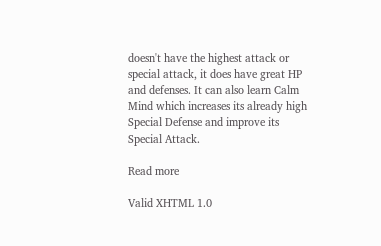doesn't have the highest attack or special attack, it does have great HP and defenses. It can also learn Calm Mind which increases its already high Special Defense and improve its Special Attack.

Read more

Valid XHTML 1.0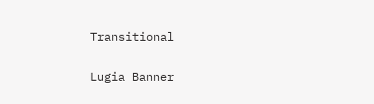Transitional

Lugia Banner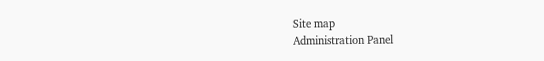Site map
Administration Panel